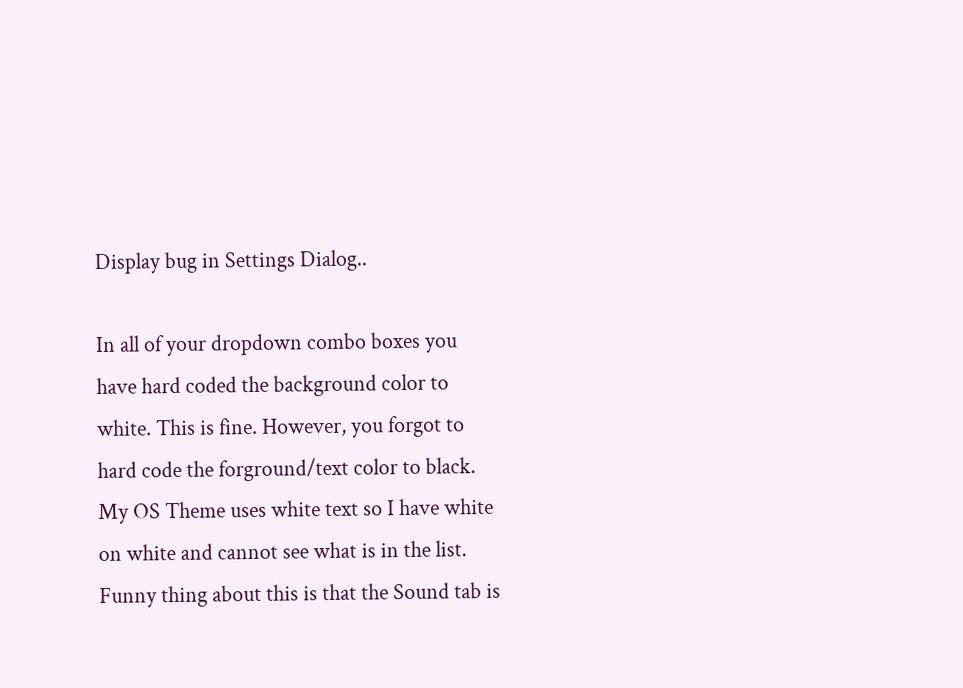Display bug in Settings Dialog..

In all of your dropdown combo boxes you have hard coded the background color to white. This is fine. However, you forgot to hard code the forground/text color to black. My OS Theme uses white text so I have white on white and cannot see what is in the list. Funny thing about this is that the Sound tab is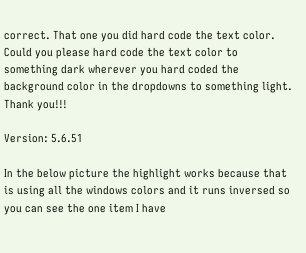correct. That one you did hard code the text color. Could you please hard code the text color to something dark wherever you hard coded the background color in the dropdowns to something light. Thank you!!!

Version: 5.6.51

In the below picture the highlight works because that is using all the windows colors and it runs inversed so you can see the one item I have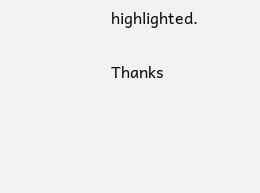highlighted.


Thanks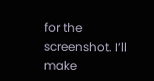for the screenshot. I’ll make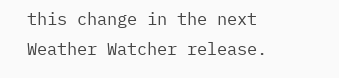this change in the next Weather Watcher release.